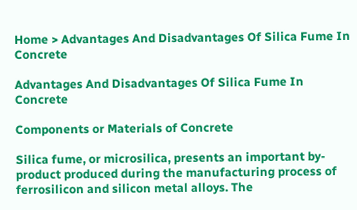Home > Advantages And Disadvantages Of Silica Fume In Concrete

Advantages And Disadvantages Of Silica Fume In Concrete

Components or Materials of Concrete

Silica fume, or microsilica, presents an important by-product produced during the manufacturing process of ferrosilicon and silicon metal alloys. The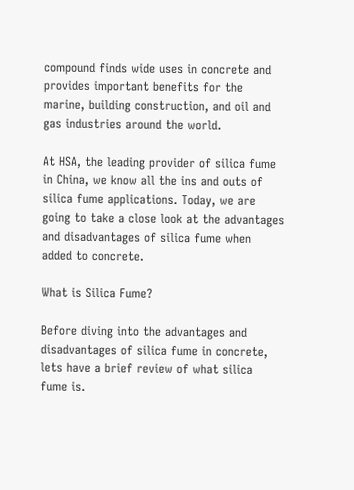compound finds wide uses in concrete and provides important benefits for the marine, building construction, and oil and gas industries around the world.

At HSA, the leading provider of silica fume in China, we know all the ins and outs of silica fume applications. Today, we are going to take a close look at the advantages and disadvantages of silica fume when added to concrete.

What is Silica Fume?

Before diving into the advantages and disadvantages of silica fume in concrete, lets have a brief review of what silica fume is.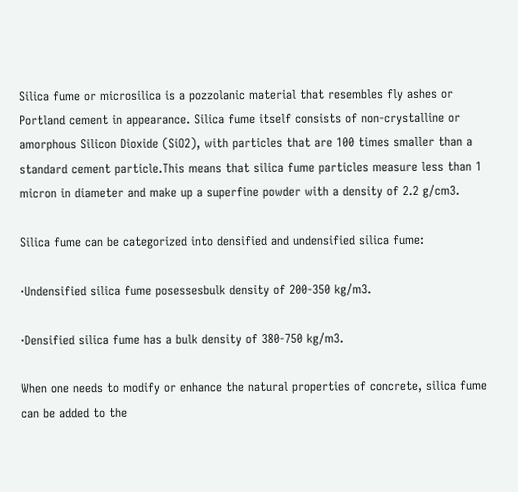Silica fume or microsilica is a pozzolanic material that resembles fly ashes or Portland cement in appearance. Silica fume itself consists of non-crystalline or amorphous Silicon Dioxide (SiO2), with particles that are 100 times smaller than a standard cement particle.This means that silica fume particles measure less than 1 micron in diameter and make up a superfine powder with a density of 2.2 g/cm3.

Silica fume can be categorized into densified and undensified silica fume:

·Undensified silica fume posessesbulk density of 200-350 kg/m3.

·Densified silica fume has a bulk density of 380-750 kg/m3.

When one needs to modify or enhance the natural properties of concrete, silica fume can be added to the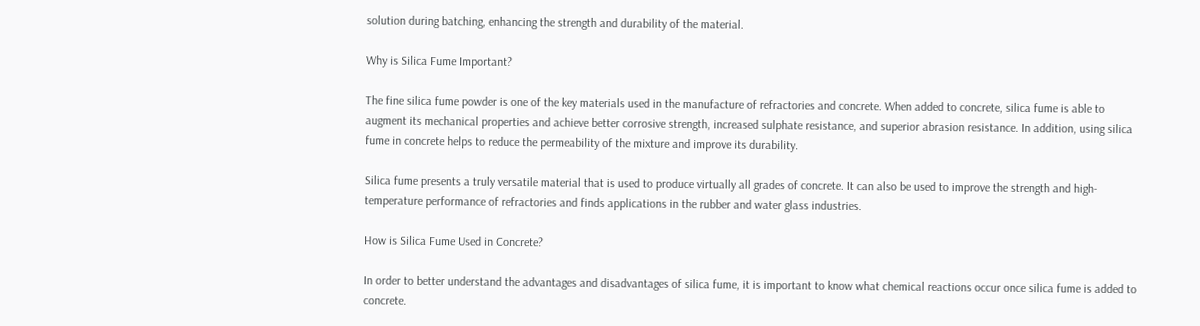solution during batching, enhancing the strength and durability of the material.

Why is Silica Fume Important?

The fine silica fume powder is one of the key materials used in the manufacture of refractories and concrete. When added to concrete, silica fume is able to augment its mechanical properties and achieve better corrosive strength, increased sulphate resistance, and superior abrasion resistance. In addition, using silica fume in concrete helps to reduce the permeability of the mixture and improve its durability.

Silica fume presents a truly versatile material that is used to produce virtually all grades of concrete. It can also be used to improve the strength and high-temperature performance of refractories and finds applications in the rubber and water glass industries.

How is Silica Fume Used in Concrete?

In order to better understand the advantages and disadvantages of silica fume, it is important to know what chemical reactions occur once silica fume is added to concrete.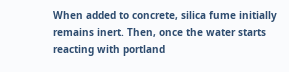When added to concrete, silica fume initially remains inert. Then, once the water starts reacting with portland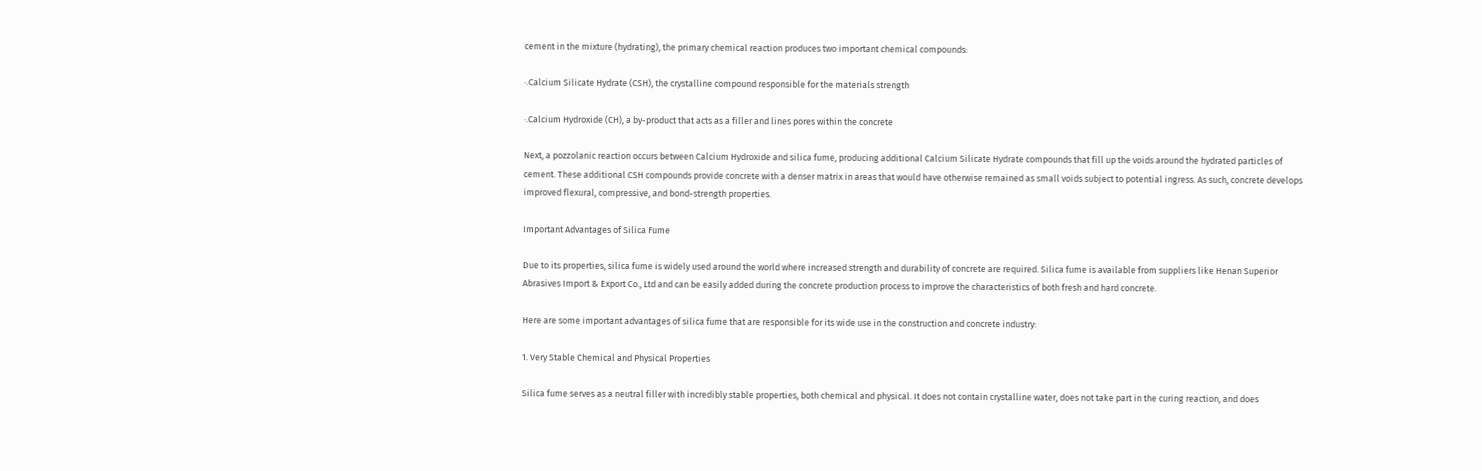cement in the mixture (hydrating), the primary chemical reaction produces two important chemical compounds:

·.Calcium Silicate Hydrate (CSH), the crystalline compound responsible for the materials strength

·.Calcium Hydroxide (CH), a by-product that acts as a filler and lines pores within the concrete

Next, a pozzolanic reaction occurs between Calcium Hydroxide and silica fume, producing additional Calcium Silicate Hydrate compounds that fill up the voids around the hydrated particles of cement. These additional CSH compounds provide concrete with a denser matrix in areas that would have otherwise remained as small voids subject to potential ingress. As such, concrete develops improved flexural, compressive, and bond-strength properties.

Important Advantages of Silica Fume

Due to its properties, silica fume is widely used around the world where increased strength and durability of concrete are required. Silica fume is available from suppliers like Henan Superior Abrasives Import & Export Co., Ltd and can be easily added during the concrete production process to improve the characteristics of both fresh and hard concrete.

Here are some important advantages of silica fume that are responsible for its wide use in the construction and concrete industry:

1. Very Stable Chemical and Physical Properties

Silica fume serves as a neutral filler with incredibly stable properties, both chemical and physical. It does not contain crystalline water, does not take part in the curing reaction, and does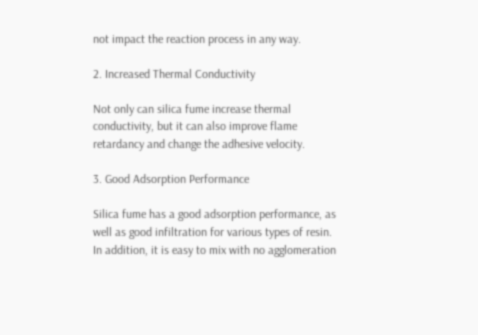not impact the reaction process in any way.

2. Increased Thermal Conductivity

Not only can silica fume increase thermal conductivity, but it can also improve flame retardancy and change the adhesive velocity.

3. Good Adsorption Performance

Silica fume has a good adsorption performance, as well as good infiltration for various types of resin. In addition, it is easy to mix with no agglomeration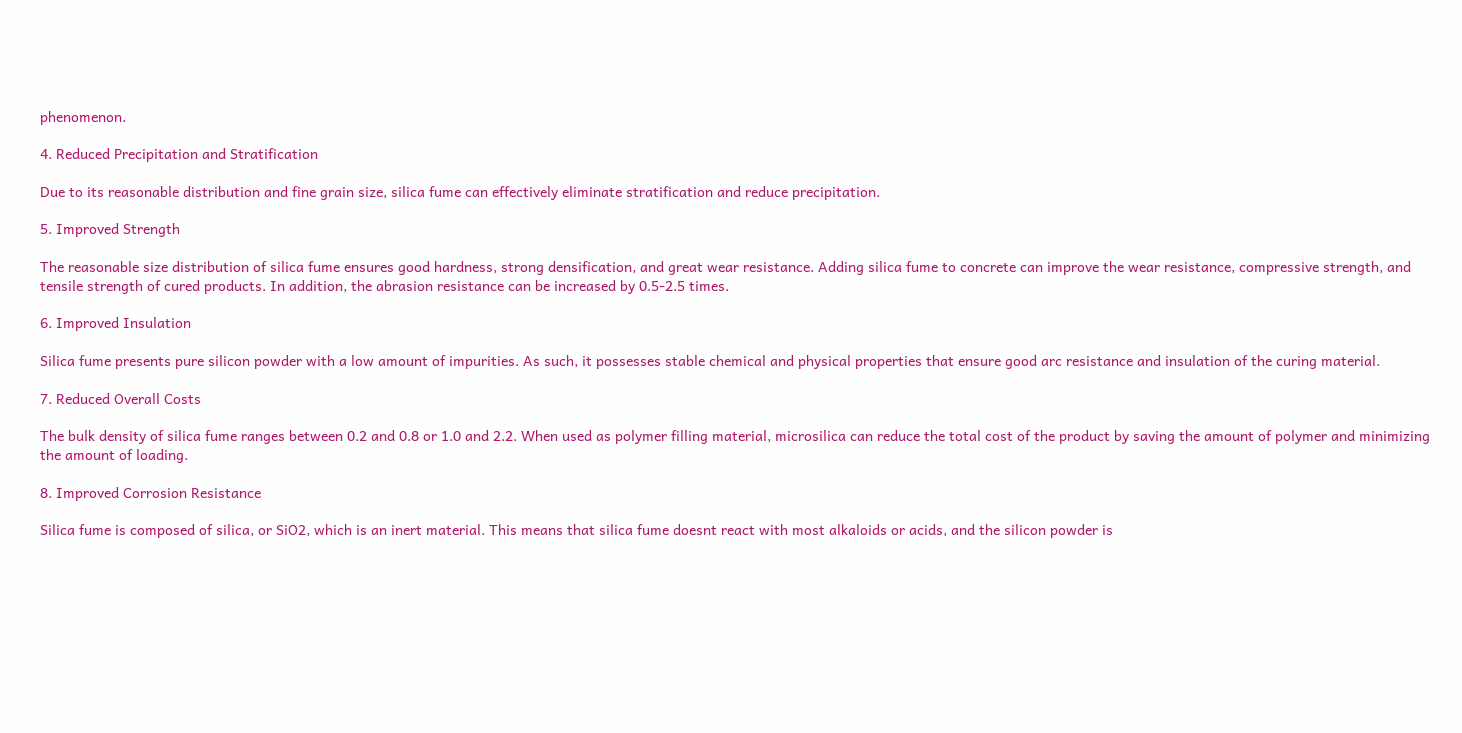phenomenon.

4. Reduced Precipitation and Stratification

Due to its reasonable distribution and fine grain size, silica fume can effectively eliminate stratification and reduce precipitation.

5. Improved Strength

The reasonable size distribution of silica fume ensures good hardness, strong densification, and great wear resistance. Adding silica fume to concrete can improve the wear resistance, compressive strength, and tensile strength of cured products. In addition, the abrasion resistance can be increased by 0.5-2.5 times.

6. Improved Insulation

Silica fume presents pure silicon powder with a low amount of impurities. As such, it possesses stable chemical and physical properties that ensure good arc resistance and insulation of the curing material.

7. Reduced Overall Costs

The bulk density of silica fume ranges between 0.2 and 0.8 or 1.0 and 2.2. When used as polymer filling material, microsilica can reduce the total cost of the product by saving the amount of polymer and minimizing the amount of loading.

8. Improved Corrosion Resistance

Silica fume is composed of silica, or SiO2, which is an inert material. This means that silica fume doesnt react with most alkaloids or acids, and the silicon powder is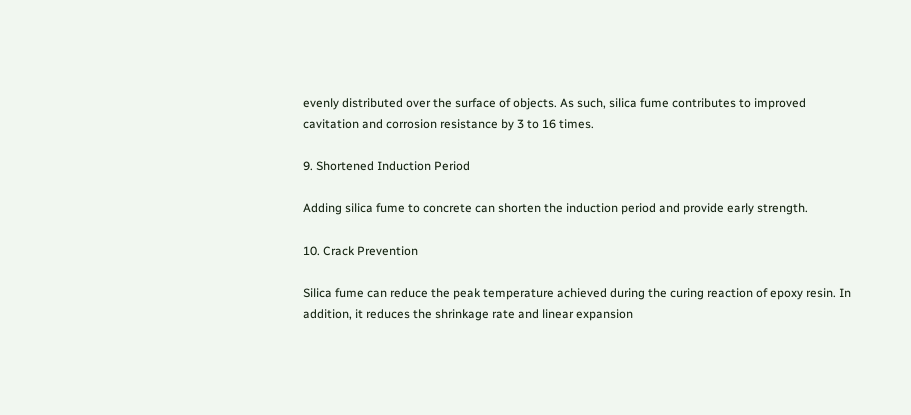evenly distributed over the surface of objects. As such, silica fume contributes to improved cavitation and corrosion resistance by 3 to 16 times.

9. Shortened Induction Period

Adding silica fume to concrete can shorten the induction period and provide early strength.

10. Crack Prevention

Silica fume can reduce the peak temperature achieved during the curing reaction of epoxy resin. In addition, it reduces the shrinkage rate and linear expansion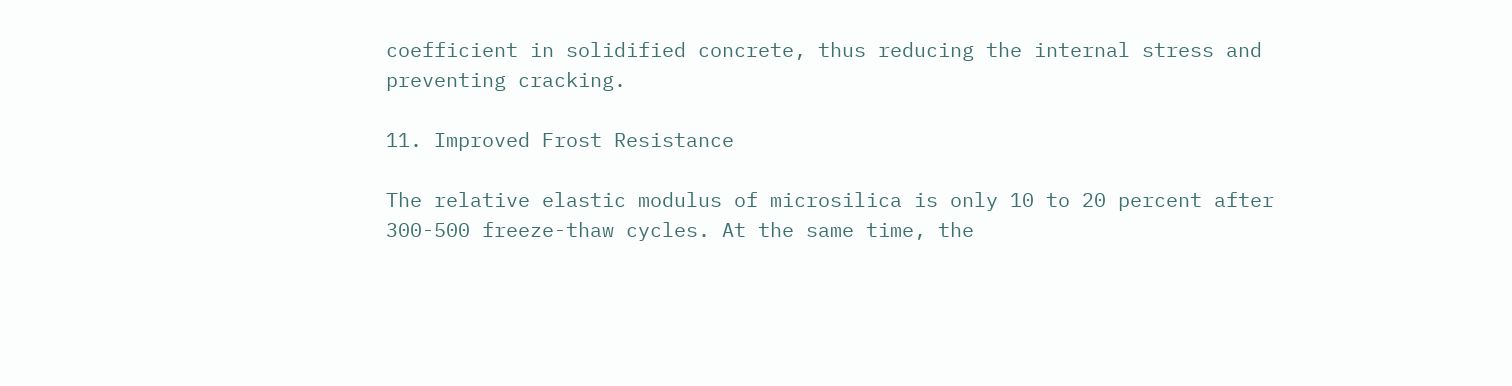coefficient in solidified concrete, thus reducing the internal stress and preventing cracking.

11. Improved Frost Resistance

The relative elastic modulus of microsilica is only 10 to 20 percent after 300-500 freeze-thaw cycles. At the same time, the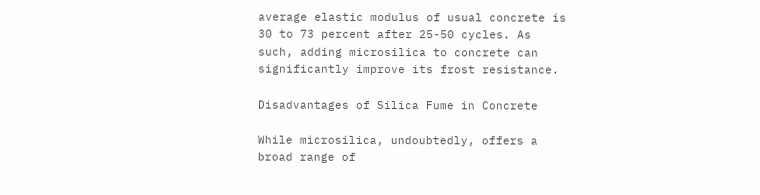average elastic modulus of usual concrete is 30 to 73 percent after 25-50 cycles. As such, adding microsilica to concrete can significantly improve its frost resistance.

Disadvantages of Silica Fume in Concrete

While microsilica, undoubtedly, offers a broad range of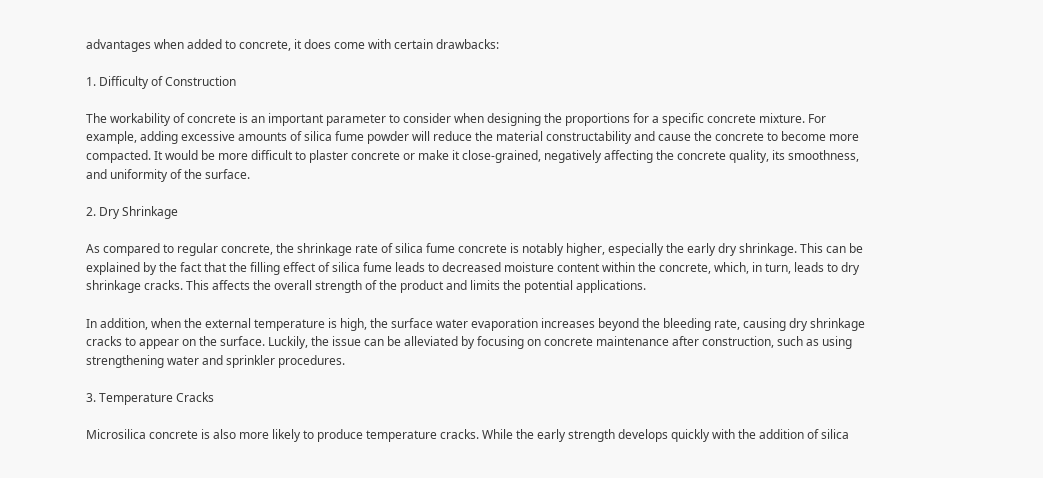advantages when added to concrete, it does come with certain drawbacks:

1. Difficulty of Construction

The workability of concrete is an important parameter to consider when designing the proportions for a specific concrete mixture. For example, adding excessive amounts of silica fume powder will reduce the material constructability and cause the concrete to become more compacted. It would be more difficult to plaster concrete or make it close-grained, negatively affecting the concrete quality, its smoothness, and uniformity of the surface.

2. Dry Shrinkage

As compared to regular concrete, the shrinkage rate of silica fume concrete is notably higher, especially the early dry shrinkage. This can be explained by the fact that the filling effect of silica fume leads to decreased moisture content within the concrete, which, in turn, leads to dry shrinkage cracks. This affects the overall strength of the product and limits the potential applications.

In addition, when the external temperature is high, the surface water evaporation increases beyond the bleeding rate, causing dry shrinkage cracks to appear on the surface. Luckily, the issue can be alleviated by focusing on concrete maintenance after construction, such as using strengthening water and sprinkler procedures.

3. Temperature Cracks

Microsilica concrete is also more likely to produce temperature cracks. While the early strength develops quickly with the addition of silica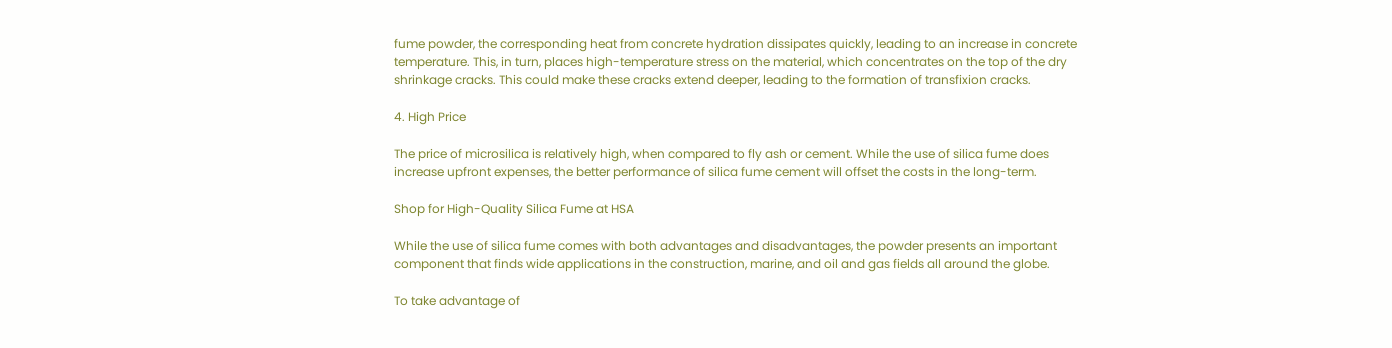fume powder, the corresponding heat from concrete hydration dissipates quickly, leading to an increase in concrete temperature. This, in turn, places high-temperature stress on the material, which concentrates on the top of the dry shrinkage cracks. This could make these cracks extend deeper, leading to the formation of transfixion cracks.

4. High Price

The price of microsilica is relatively high, when compared to fly ash or cement. While the use of silica fume does increase upfront expenses, the better performance of silica fume cement will offset the costs in the long-term.

Shop for High-Quality Silica Fume at HSA

While the use of silica fume comes with both advantages and disadvantages, the powder presents an important component that finds wide applications in the construction, marine, and oil and gas fields all around the globe.

To take advantage of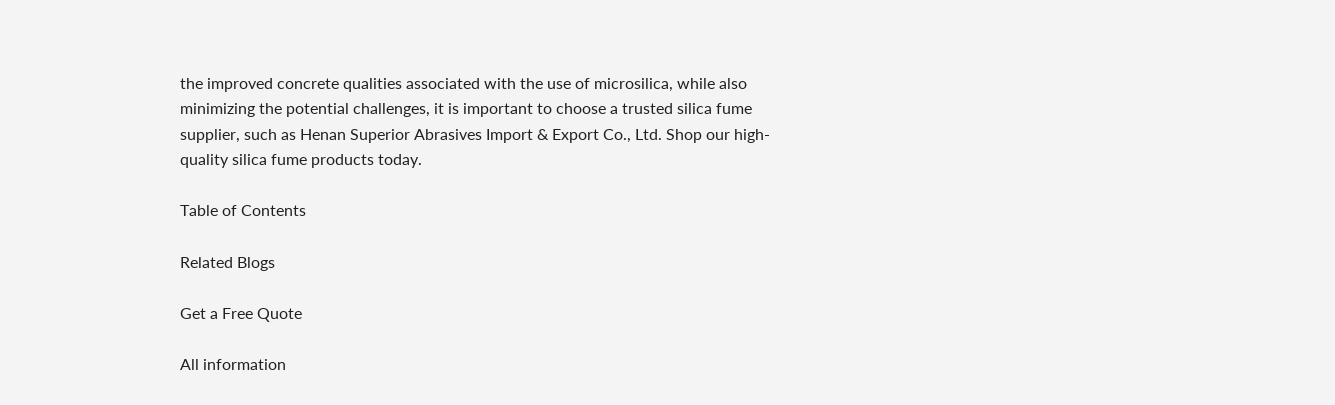the improved concrete qualities associated with the use of microsilica, while also minimizing the potential challenges, it is important to choose a trusted silica fume supplier, such as Henan Superior Abrasives Import & Export Co., Ltd. Shop our high-quality silica fume products today.

Table of Contents

Related Blogs

Get a Free Quote

All information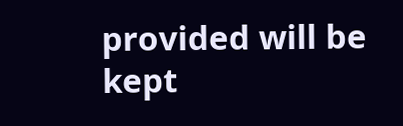provided will be kept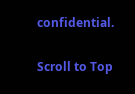confidential.

Scroll to Top